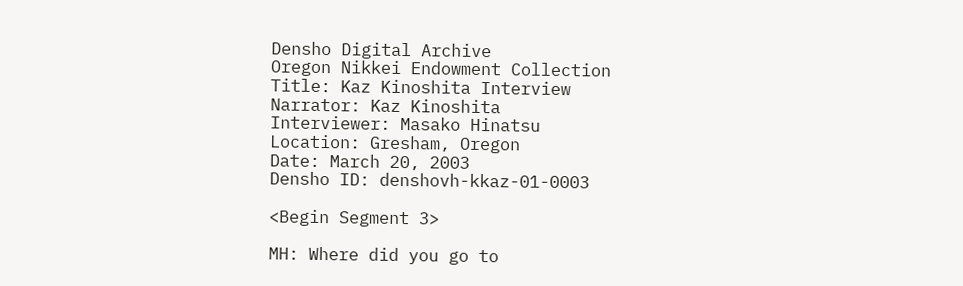Densho Digital Archive
Oregon Nikkei Endowment Collection
Title: Kaz Kinoshita Interview
Narrator: Kaz Kinoshita
Interviewer: Masako Hinatsu
Location: Gresham, Oregon
Date: March 20, 2003
Densho ID: denshovh-kkaz-01-0003

<Begin Segment 3>

MH: Where did you go to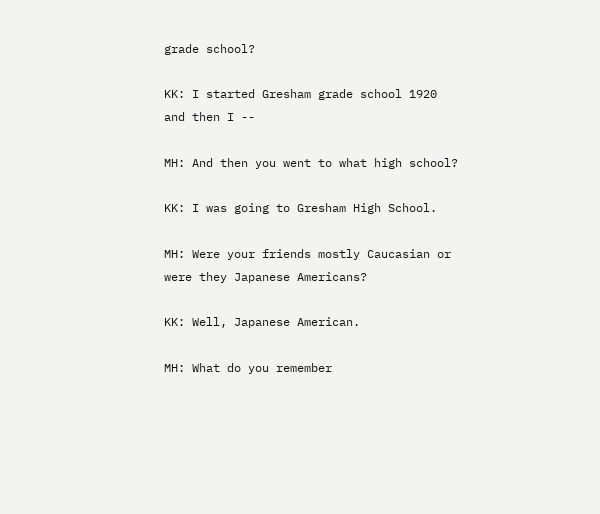grade school?

KK: I started Gresham grade school 1920 and then I --

MH: And then you went to what high school?

KK: I was going to Gresham High School.

MH: Were your friends mostly Caucasian or were they Japanese Americans?

KK: Well, Japanese American.

MH: What do you remember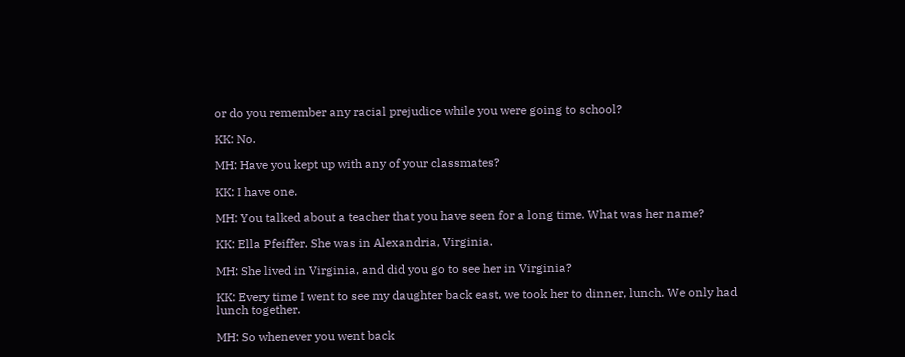or do you remember any racial prejudice while you were going to school?

KK: No.

MH: Have you kept up with any of your classmates?

KK: I have one.

MH: You talked about a teacher that you have seen for a long time. What was her name?

KK: Ella Pfeiffer. She was in Alexandria, Virginia.

MH: She lived in Virginia, and did you go to see her in Virginia?

KK: Every time I went to see my daughter back east, we took her to dinner, lunch. We only had lunch together.

MH: So whenever you went back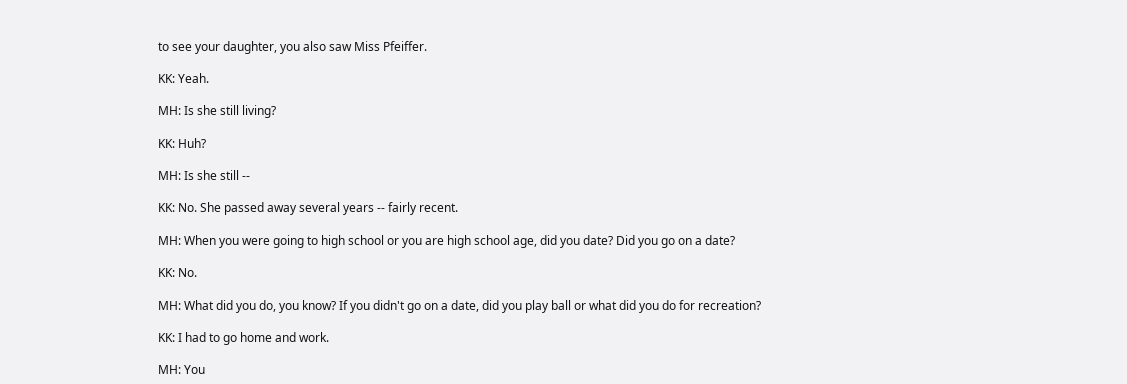to see your daughter, you also saw Miss Pfeiffer.

KK: Yeah.

MH: Is she still living?

KK: Huh?

MH: Is she still --

KK: No. She passed away several years -- fairly recent.

MH: When you were going to high school or you are high school age, did you date? Did you go on a date?

KK: No.

MH: What did you do, you know? If you didn't go on a date, did you play ball or what did you do for recreation?

KK: I had to go home and work.

MH: You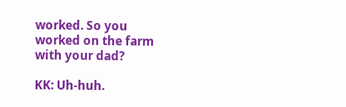worked. So you worked on the farm with your dad?

KK: Uh-huh.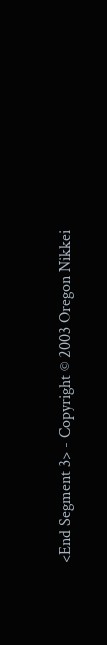<End Segment 3> - Copyright © 2003 Oregon Nikkei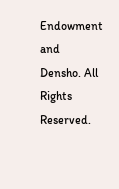Endowment and Densho. All Rights Reserved.